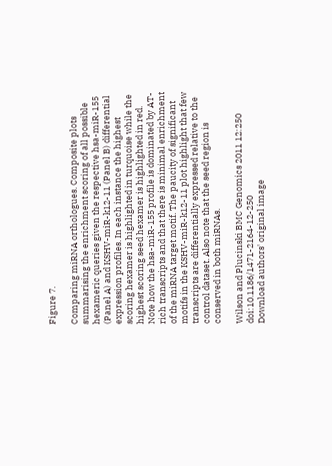Figure 7.

Comparing miRNA orthologues. Composite plots summarising the enrichment scoring of all possible hexameric queries given the respective hsa-miR-155 (Panel A) and KSHV-miR-k12-11 (Panel B) differential expression profiles. In each instance the highest scoring hexamer is highlighted in turquoise while the highest scoring seed hexamer is highlighted in red. Note how the hsa-miR-155 profile is dominated by AT-rich transcripts and that there is minimal enrichment of the miRNA target motif. The paucity of significant motifs in the KSHV-miR-k12-11 plot highlight that few transcripts are differentially expressed relative to the control dataset. Also note that the seed region is conserved in both miRNAs.

Wilson and Plucinski BMC Genomics 2011 12:250   doi:10.1186/1471-2164-12-250
Download authors' original image